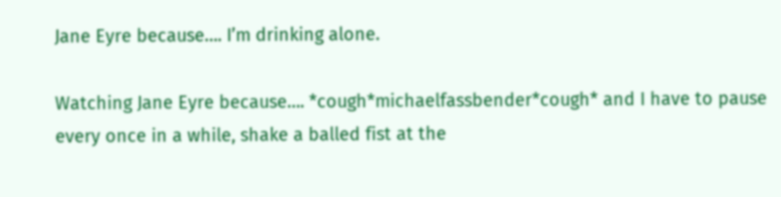Jane Eyre because…. I’m drinking alone.

Watching Jane Eyre because…. *cough*michaelfassbender*cough* and I have to pause every once in a while, shake a balled fist at the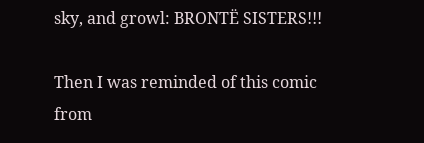sky, and growl: BRONTË SISTERS!!!

Then I was reminded of this comic from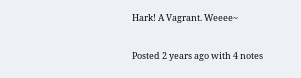Hark! A Vagrant. Weeee~

Posted 2 years ago with 4 notes